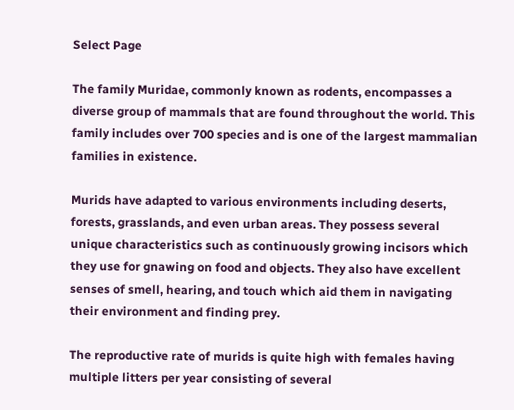Select Page

The family Muridae, commonly known as rodents, encompasses a diverse group of mammals that are found throughout the world. This family includes over 700 species and is one of the largest mammalian families in existence.

Murids have adapted to various environments including deserts, forests, grasslands, and even urban areas. They possess several unique characteristics such as continuously growing incisors which they use for gnawing on food and objects. They also have excellent senses of smell, hearing, and touch which aid them in navigating their environment and finding prey.

The reproductive rate of murids is quite high with females having multiple litters per year consisting of several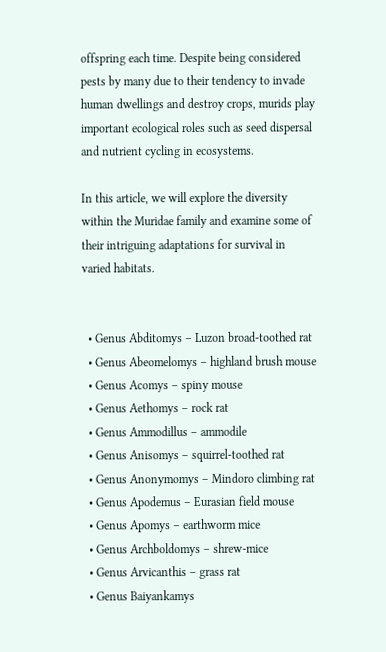offspring each time. Despite being considered pests by many due to their tendency to invade human dwellings and destroy crops, murids play important ecological roles such as seed dispersal and nutrient cycling in ecosystems.

In this article, we will explore the diversity within the Muridae family and examine some of their intriguing adaptations for survival in varied habitats.


  • Genus Abditomys – Luzon broad-toothed rat
  • Genus Abeomelomys – highland brush mouse
  • Genus Acomys – spiny mouse
  • Genus Aethomys – rock rat
  • Genus Ammodillus – ammodile
  • Genus Anisomys – squirrel-toothed rat
  • Genus Anonymomys – Mindoro climbing rat
  • Genus Apodemus – Eurasian field mouse
  • Genus Apomys – earthworm mice
  • Genus Archboldomys – shrew-mice
  • Genus Arvicanthis – grass rat
  • Genus Baiyankamys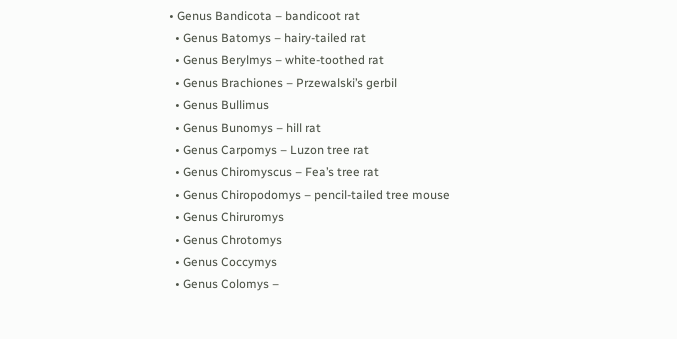• Genus Bandicota – bandicoot rat
  • Genus Batomys – hairy-tailed rat
  • Genus Berylmys – white-toothed rat
  • Genus Brachiones – Przewalski’s gerbil
  • Genus Bullimus
  • Genus Bunomys – hill rat
  • Genus Carpomys – Luzon tree rat
  • Genus Chiromyscus – Fea’s tree rat
  • Genus Chiropodomys – pencil-tailed tree mouse
  • Genus Chiruromys
  • Genus Chrotomys
  • Genus Coccymys
  • Genus Colomys –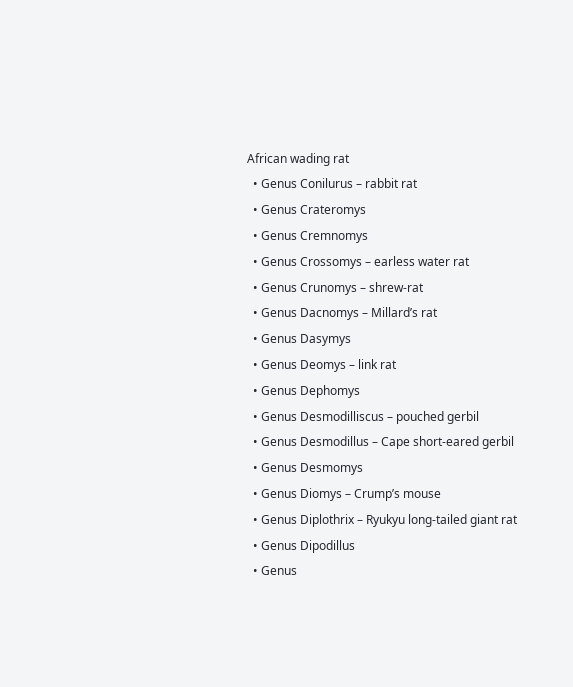African wading rat
  • Genus Conilurus – rabbit rat
  • Genus Crateromys
  • Genus Cremnomys
  • Genus Crossomys – earless water rat
  • Genus Crunomys – shrew-rat
  • Genus Dacnomys – Millard’s rat
  • Genus Dasymys
  • Genus Deomys – link rat
  • Genus Dephomys
  • Genus Desmodilliscus – pouched gerbil
  • Genus Desmodillus – Cape short-eared gerbil
  • Genus Desmomys
  • Genus Diomys – Crump’s mouse
  • Genus Diplothrix – Ryukyu long-tailed giant rat
  • Genus Dipodillus
  • Genus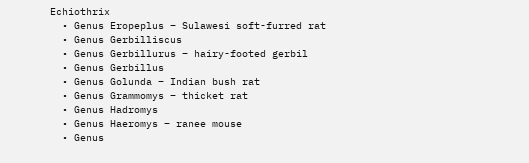Echiothrix
  • Genus Eropeplus – Sulawesi soft-furred rat
  • Genus Gerbilliscus
  • Genus Gerbillurus – hairy-footed gerbil
  • Genus Gerbillus
  • Genus Golunda – Indian bush rat
  • Genus Grammomys – thicket rat
  • Genus Hadromys
  • Genus Haeromys – ranee mouse
  • Genus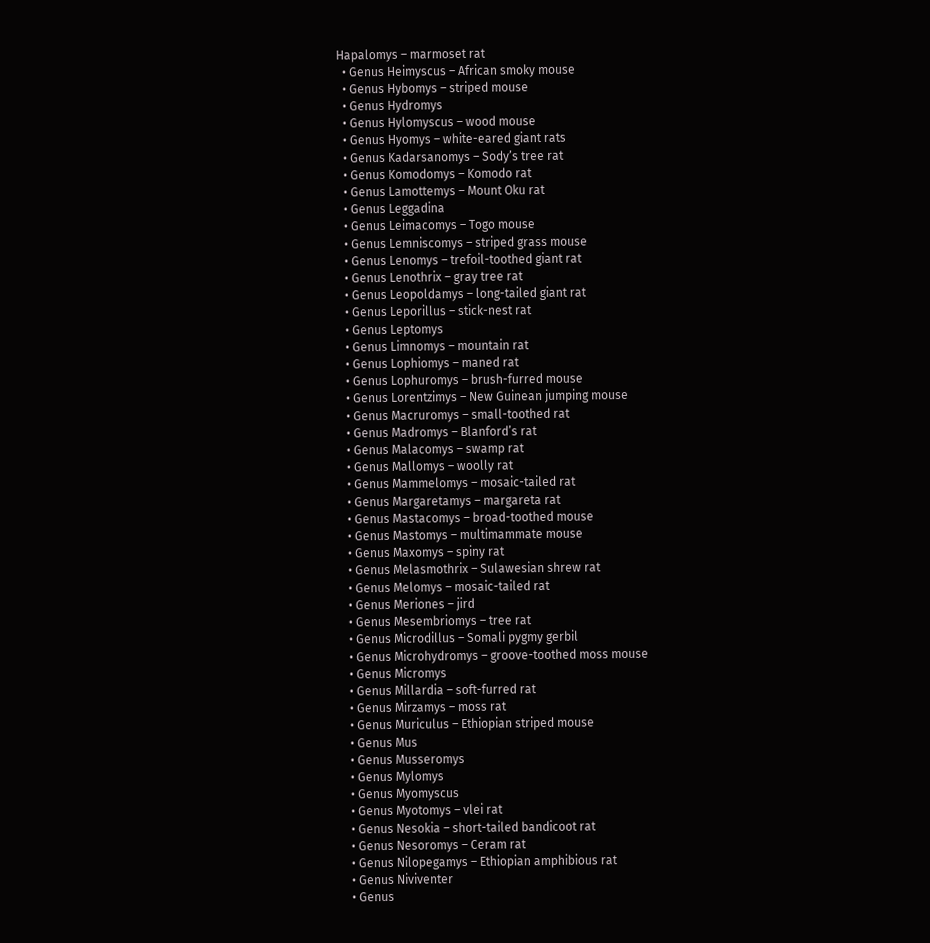Hapalomys – marmoset rat
  • Genus Heimyscus – African smoky mouse
  • Genus Hybomys – striped mouse
  • Genus Hydromys
  • Genus Hylomyscus – wood mouse
  • Genus Hyomys – white-eared giant rats
  • Genus Kadarsanomys – Sody’s tree rat
  • Genus Komodomys – Komodo rat
  • Genus Lamottemys – Mount Oku rat
  • Genus Leggadina
  • Genus Leimacomys – Togo mouse
  • Genus Lemniscomys – striped grass mouse
  • Genus Lenomys – trefoil-toothed giant rat
  • Genus Lenothrix – gray tree rat
  • Genus Leopoldamys – long-tailed giant rat
  • Genus Leporillus – stick-nest rat
  • Genus Leptomys
  • Genus Limnomys – mountain rat
  • Genus Lophiomys – maned rat
  • Genus Lophuromys – brush-furred mouse
  • Genus Lorentzimys – New Guinean jumping mouse
  • Genus Macruromys – small-toothed rat
  • Genus Madromys – Blanford’s rat
  • Genus Malacomys – swamp rat
  • Genus Mallomys – woolly rat
  • Genus Mammelomys – mosaic-tailed rat
  • Genus Margaretamys – margareta rat
  • Genus Mastacomys – broad-toothed mouse
  • Genus Mastomys – multimammate mouse
  • Genus Maxomys – spiny rat
  • Genus Melasmothrix – Sulawesian shrew rat
  • Genus Melomys – mosaic-tailed rat
  • Genus Meriones – jird
  • Genus Mesembriomys – tree rat
  • Genus Microdillus – Somali pygmy gerbil
  • Genus Microhydromys – groove-toothed moss mouse
  • Genus Micromys
  • Genus Millardia – soft-furred rat
  • Genus Mirzamys – moss rat
  • Genus Muriculus – Ethiopian striped mouse
  • Genus Mus
  • Genus Musseromys
  • Genus Mylomys
  • Genus Myomyscus
  • Genus Myotomys – vlei rat
  • Genus Nesokia – short-tailed bandicoot rat
  • Genus Nesoromys – Ceram rat
  • Genus Nilopegamys – Ethiopian amphibious rat
  • Genus Niviventer
  • Genus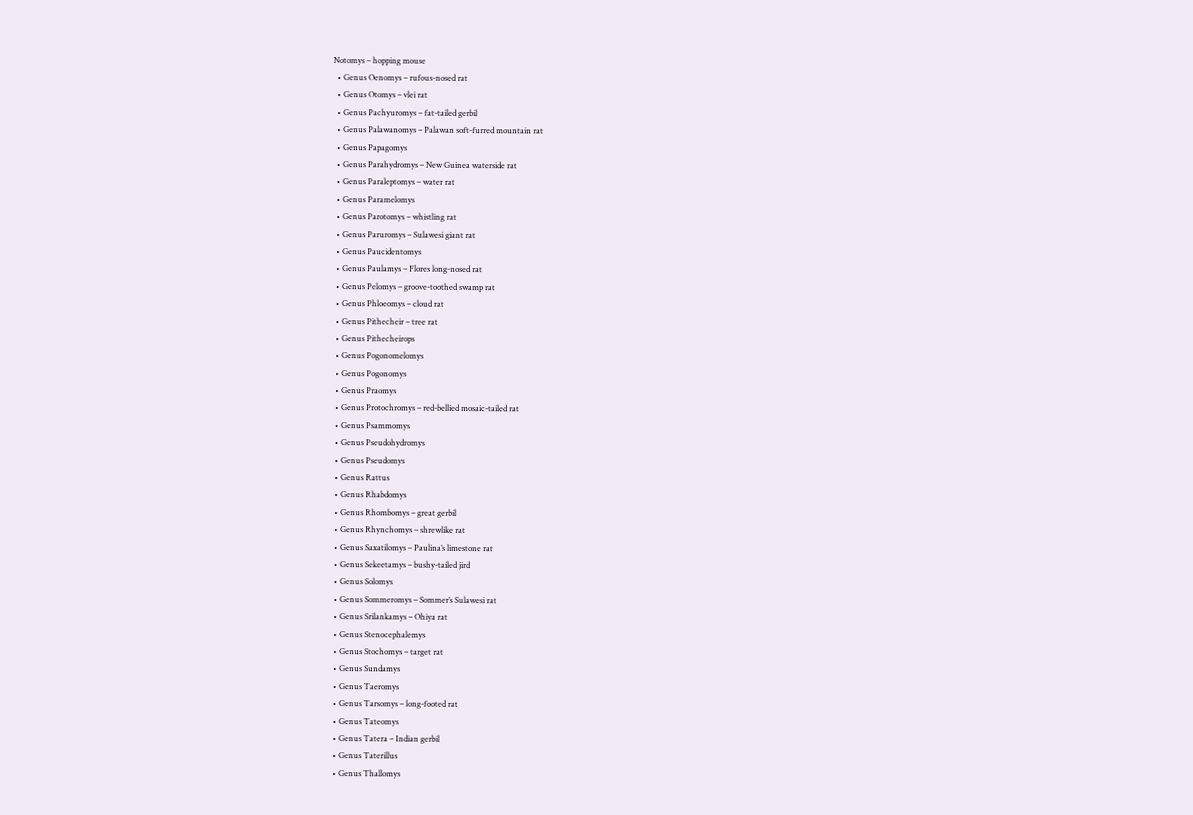Notomys – hopping mouse
  • Genus Oenomys – rufous-nosed rat
  • Genus Otomys – vlei rat
  • Genus Pachyuromys – fat-tailed gerbil
  • Genus Palawanomys – Palawan soft-furred mountain rat
  • Genus Papagomys
  • Genus Parahydromys – New Guinea waterside rat
  • Genus Paraleptomys – water rat
  • Genus Paramelomys
  • Genus Parotomys – whistling rat
  • Genus Paruromys – Sulawesi giant rat
  • Genus Paucidentomys
  • Genus Paulamys – Flores long-nosed rat
  • Genus Pelomys – groove-toothed swamp rat
  • Genus Phloeomys – cloud rat
  • Genus Pithecheir – tree rat
  • Genus Pithecheirops
  • Genus Pogonomelomys
  • Genus Pogonomys
  • Genus Praomys
  • Genus Protochromys – red-bellied mosaic-tailed rat
  • Genus Psammomys
  • Genus Pseudohydromys
  • Genus Pseudomys
  • Genus Rattus
  • Genus Rhabdomys
  • Genus Rhombomys – great gerbil
  • Genus Rhynchomys – shrewlike rat
  • Genus Saxatilomys – Paulina’s limestone rat
  • Genus Sekeetamys – bushy-tailed jird
  • Genus Solomys
  • Genus Sommeromys – Sommer’s Sulawesi rat
  • Genus Srilankamys – Ohiya rat
  • Genus Stenocephalemys
  • Genus Stochomys – target rat
  • Genus Sundamys
  • Genus Taeromys
  • Genus Tarsomys – long-footed rat
  • Genus Tateomys
  • Genus Tatera – Indian gerbil
  • Genus Taterillus
  • Genus Thallomys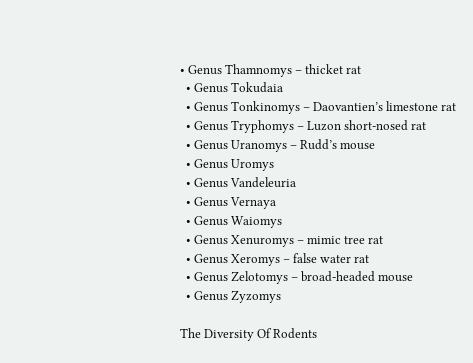• Genus Thamnomys – thicket rat
  • Genus Tokudaia
  • Genus Tonkinomys – Daovantien’s limestone rat
  • Genus Tryphomys – Luzon short-nosed rat
  • Genus Uranomys – Rudd’s mouse
  • Genus Uromys
  • Genus Vandeleuria
  • Genus Vernaya
  • Genus Waiomys
  • Genus Xenuromys – mimic tree rat
  • Genus Xeromys – false water rat
  • Genus Zelotomys – broad-headed mouse
  • Genus Zyzomys

The Diversity Of Rodents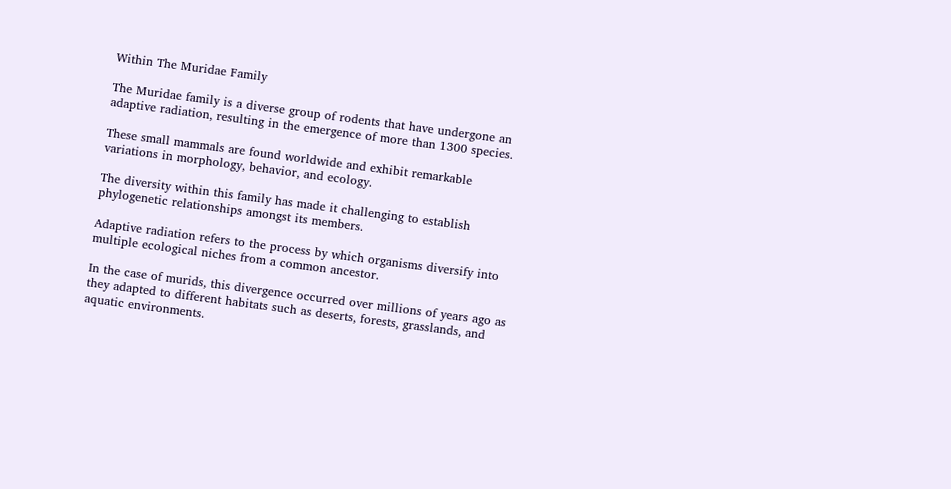Within The Muridae Family

The Muridae family is a diverse group of rodents that have undergone an adaptive radiation, resulting in the emergence of more than 1300 species.

These small mammals are found worldwide and exhibit remarkable variations in morphology, behavior, and ecology.

The diversity within this family has made it challenging to establish phylogenetic relationships amongst its members.

Adaptive radiation refers to the process by which organisms diversify into multiple ecological niches from a common ancestor.

In the case of murids, this divergence occurred over millions of years ago as they adapted to different habitats such as deserts, forests, grasslands, and aquatic environments.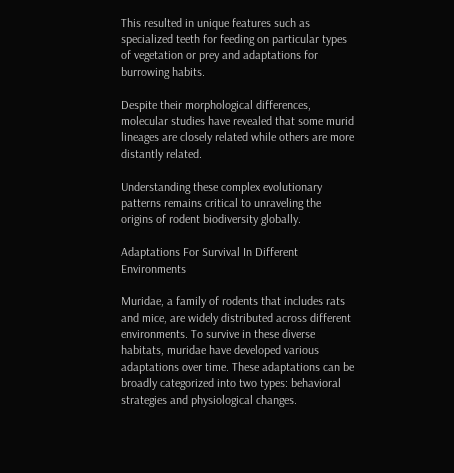This resulted in unique features such as specialized teeth for feeding on particular types of vegetation or prey and adaptations for burrowing habits.

Despite their morphological differences, molecular studies have revealed that some murid lineages are closely related while others are more distantly related.

Understanding these complex evolutionary patterns remains critical to unraveling the origins of rodent biodiversity globally.

Adaptations For Survival In Different Environments

Muridae, a family of rodents that includes rats and mice, are widely distributed across different environments. To survive in these diverse habitats, muridae have developed various adaptations over time. These adaptations can be broadly categorized into two types: behavioral strategies and physiological changes.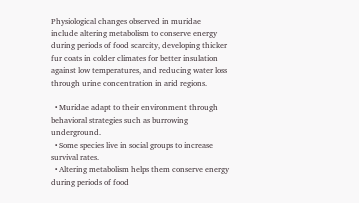Physiological changes observed in muridae include altering metabolism to conserve energy during periods of food scarcity, developing thicker fur coats in colder climates for better insulation against low temperatures, and reducing water loss through urine concentration in arid regions.

  • Muridae adapt to their environment through behavioral strategies such as burrowing underground.
  • Some species live in social groups to increase survival rates.
  • Altering metabolism helps them conserve energy during periods of food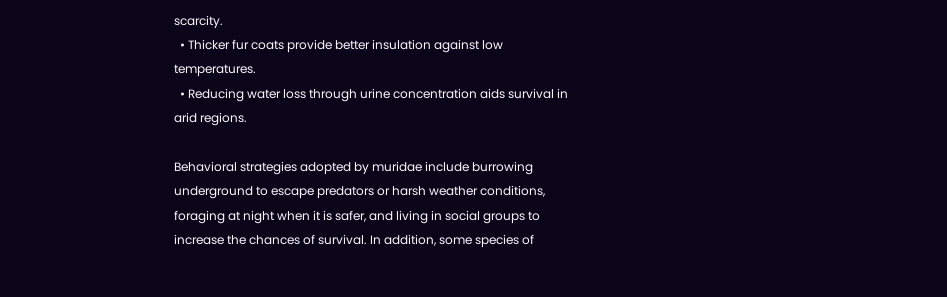scarcity.
  • Thicker fur coats provide better insulation against low temperatures.
  • Reducing water loss through urine concentration aids survival in arid regions.

Behavioral strategies adopted by muridae include burrowing underground to escape predators or harsh weather conditions, foraging at night when it is safer, and living in social groups to increase the chances of survival. In addition, some species of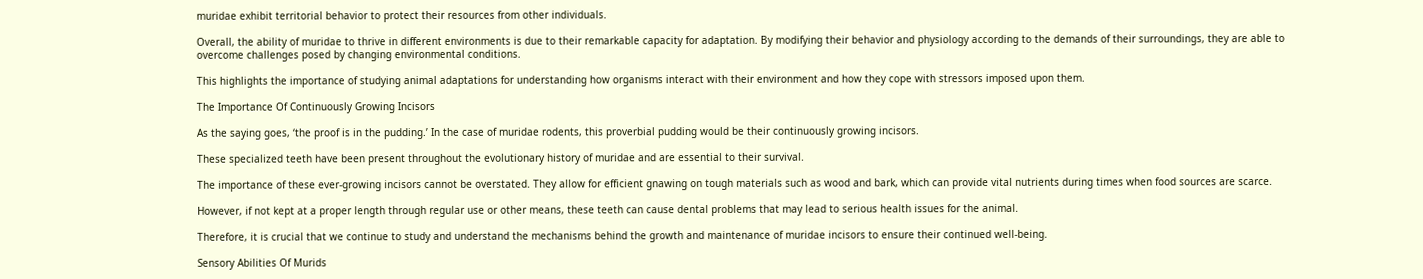muridae exhibit territorial behavior to protect their resources from other individuals.

Overall, the ability of muridae to thrive in different environments is due to their remarkable capacity for adaptation. By modifying their behavior and physiology according to the demands of their surroundings, they are able to overcome challenges posed by changing environmental conditions.

This highlights the importance of studying animal adaptations for understanding how organisms interact with their environment and how they cope with stressors imposed upon them.

The Importance Of Continuously Growing Incisors

As the saying goes, ‘the proof is in the pudding.’ In the case of muridae rodents, this proverbial pudding would be their continuously growing incisors.

These specialized teeth have been present throughout the evolutionary history of muridae and are essential to their survival.

The importance of these ever-growing incisors cannot be overstated. They allow for efficient gnawing on tough materials such as wood and bark, which can provide vital nutrients during times when food sources are scarce.

However, if not kept at a proper length through regular use or other means, these teeth can cause dental problems that may lead to serious health issues for the animal.

Therefore, it is crucial that we continue to study and understand the mechanisms behind the growth and maintenance of muridae incisors to ensure their continued well-being.

Sensory Abilities Of Murids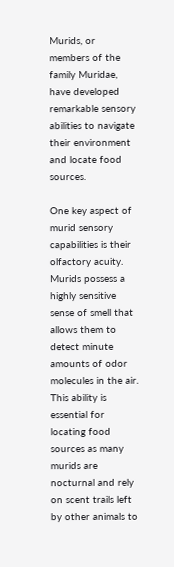Murids, or members of the family Muridae, have developed remarkable sensory abilities to navigate their environment and locate food sources.

One key aspect of murid sensory capabilities is their olfactory acuity. Murids possess a highly sensitive sense of smell that allows them to detect minute amounts of odor molecules in the air. This ability is essential for locating food sources as many murids are nocturnal and rely on scent trails left by other animals to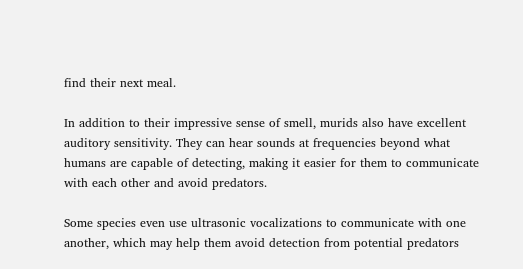find their next meal.

In addition to their impressive sense of smell, murids also have excellent auditory sensitivity. They can hear sounds at frequencies beyond what humans are capable of detecting, making it easier for them to communicate with each other and avoid predators.

Some species even use ultrasonic vocalizations to communicate with one another, which may help them avoid detection from potential predators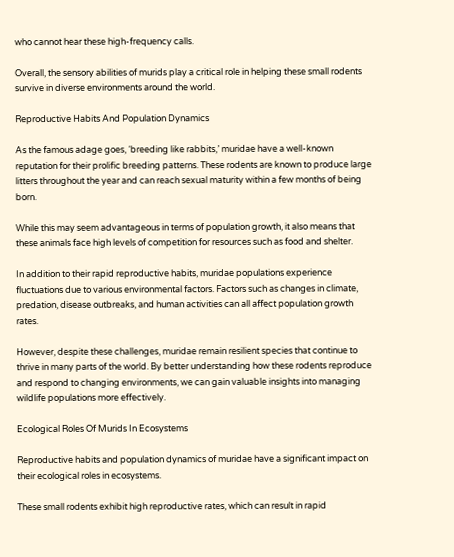who cannot hear these high-frequency calls.

Overall, the sensory abilities of murids play a critical role in helping these small rodents survive in diverse environments around the world.

Reproductive Habits And Population Dynamics

As the famous adage goes, ‘breeding like rabbits,’ muridae have a well-known reputation for their prolific breeding patterns. These rodents are known to produce large litters throughout the year and can reach sexual maturity within a few months of being born.

While this may seem advantageous in terms of population growth, it also means that these animals face high levels of competition for resources such as food and shelter.

In addition to their rapid reproductive habits, muridae populations experience fluctuations due to various environmental factors. Factors such as changes in climate, predation, disease outbreaks, and human activities can all affect population growth rates.

However, despite these challenges, muridae remain resilient species that continue to thrive in many parts of the world. By better understanding how these rodents reproduce and respond to changing environments, we can gain valuable insights into managing wildlife populations more effectively.

Ecological Roles Of Murids In Ecosystems

Reproductive habits and population dynamics of muridae have a significant impact on their ecological roles in ecosystems.

These small rodents exhibit high reproductive rates, which can result in rapid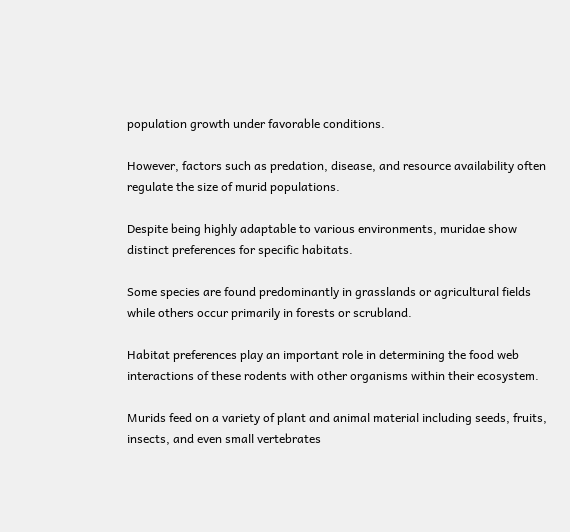population growth under favorable conditions.

However, factors such as predation, disease, and resource availability often regulate the size of murid populations.

Despite being highly adaptable to various environments, muridae show distinct preferences for specific habitats.

Some species are found predominantly in grasslands or agricultural fields while others occur primarily in forests or scrubland.

Habitat preferences play an important role in determining the food web interactions of these rodents with other organisms within their ecosystem.

Murids feed on a variety of plant and animal material including seeds, fruits, insects, and even small vertebrates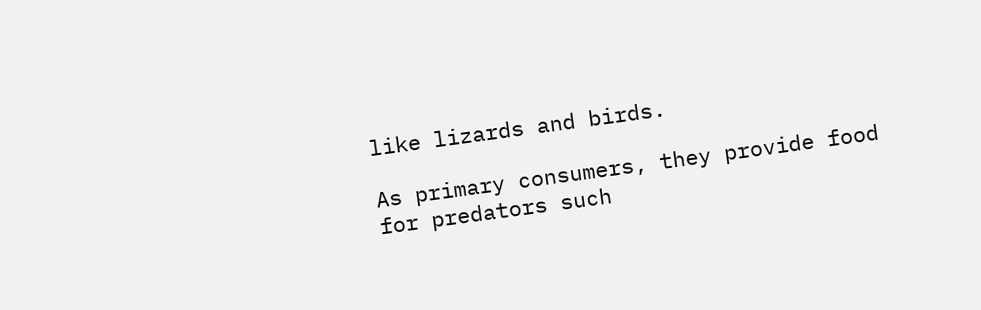like lizards and birds.

As primary consumers, they provide food for predators such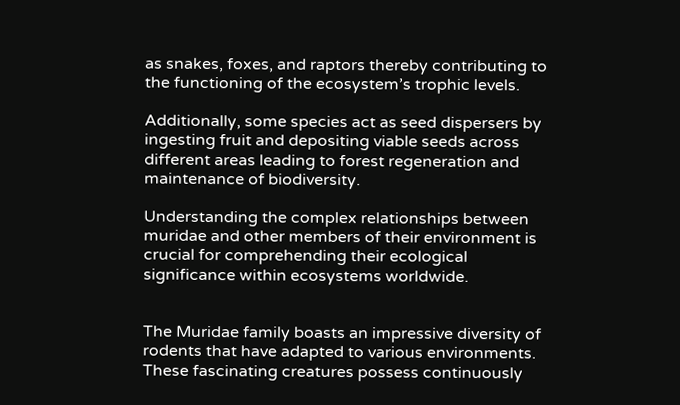as snakes, foxes, and raptors thereby contributing to the functioning of the ecosystem’s trophic levels.

Additionally, some species act as seed dispersers by ingesting fruit and depositing viable seeds across different areas leading to forest regeneration and maintenance of biodiversity.

Understanding the complex relationships between muridae and other members of their environment is crucial for comprehending their ecological significance within ecosystems worldwide.


The Muridae family boasts an impressive diversity of rodents that have adapted to various environments. These fascinating creatures possess continuously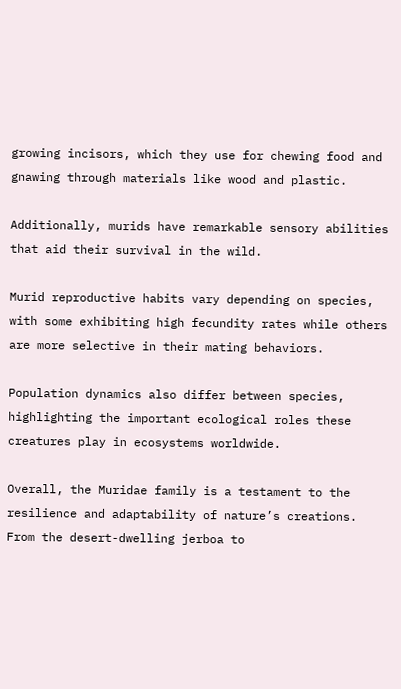growing incisors, which they use for chewing food and gnawing through materials like wood and plastic.

Additionally, murids have remarkable sensory abilities that aid their survival in the wild.

Murid reproductive habits vary depending on species, with some exhibiting high fecundity rates while others are more selective in their mating behaviors.

Population dynamics also differ between species, highlighting the important ecological roles these creatures play in ecosystems worldwide.

Overall, the Muridae family is a testament to the resilience and adaptability of nature’s creations. From the desert-dwelling jerboa to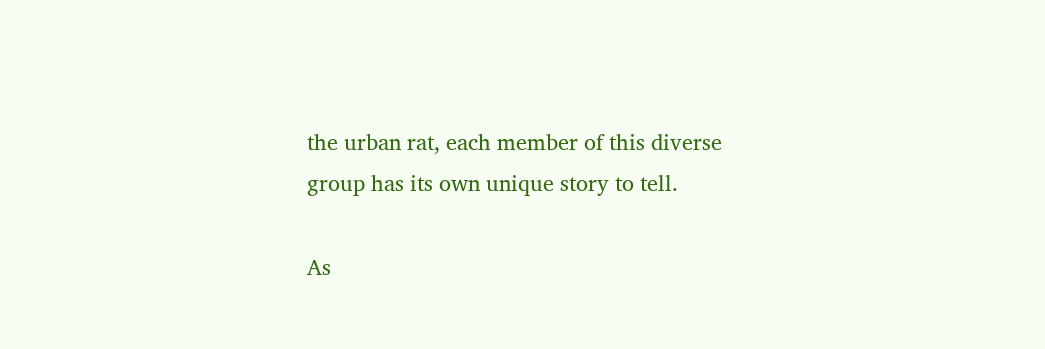the urban rat, each member of this diverse group has its own unique story to tell.

As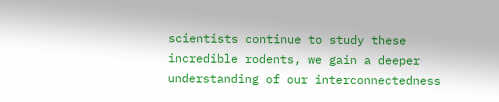scientists continue to study these incredible rodents, we gain a deeper understanding of our interconnectedness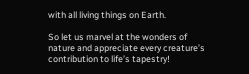with all living things on Earth.

So let us marvel at the wonders of nature and appreciate every creature’s contribution to life’s tapestry!